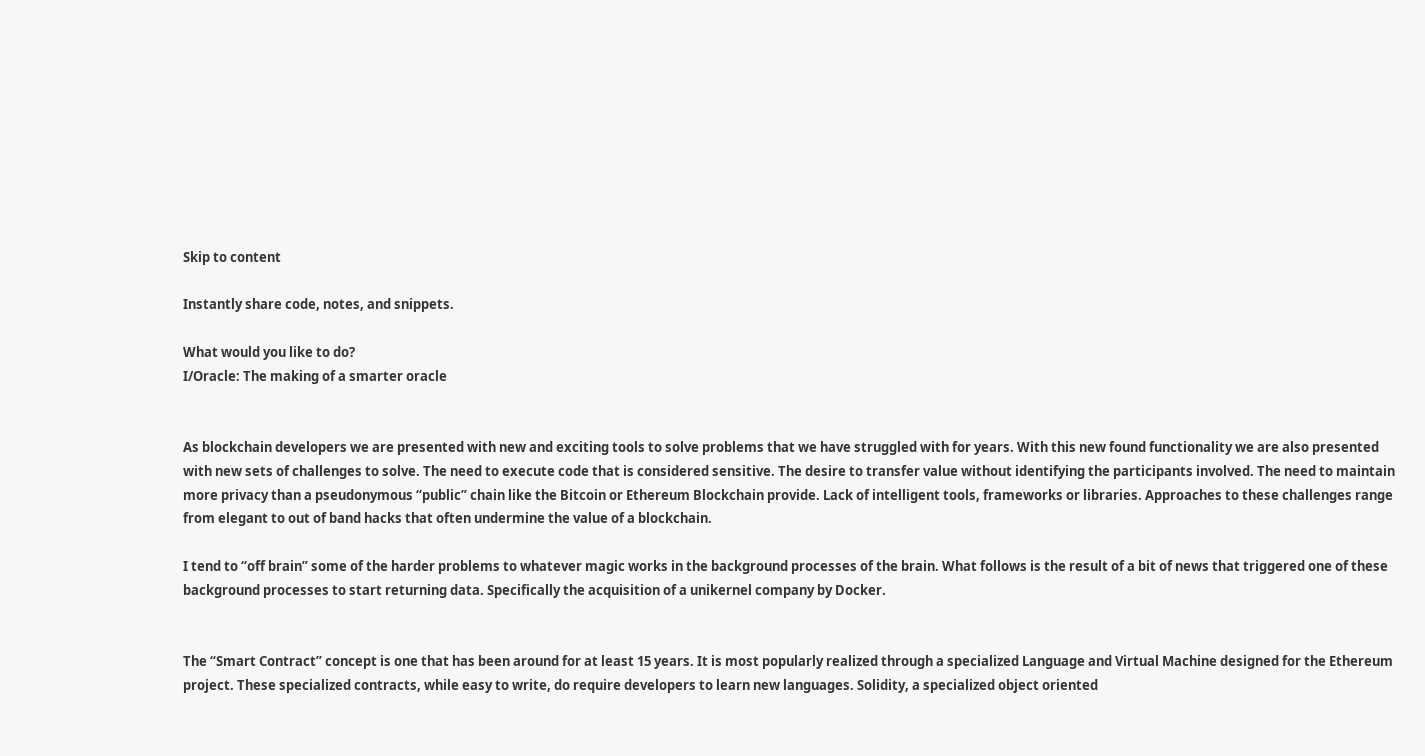Skip to content

Instantly share code, notes, and snippets.

What would you like to do?
I/Oracle: The making of a smarter oracle


As blockchain developers we are presented with new and exciting tools to solve problems that we have struggled with for years. With this new found functionality we are also presented with new sets of challenges to solve. The need to execute code that is considered sensitive. The desire to transfer value without identifying the participants involved. The need to maintain more privacy than a pseudonymous “public” chain like the Bitcoin or Ethereum Blockchain provide. Lack of intelligent tools, frameworks or libraries. Approaches to these challenges range from elegant to out of band hacks that often undermine the value of a blockchain.

I tend to “off brain” some of the harder problems to whatever magic works in the background processes of the brain. What follows is the result of a bit of news that triggered one of these background processes to start returning data. Specifically the acquisition of a unikernel company by Docker.


The “Smart Contract” concept is one that has been around for at least 15 years. It is most popularly realized through a specialized Language and Virtual Machine designed for the Ethereum project. These specialized contracts, while easy to write, do require developers to learn new languages. Solidity, a specialized object oriented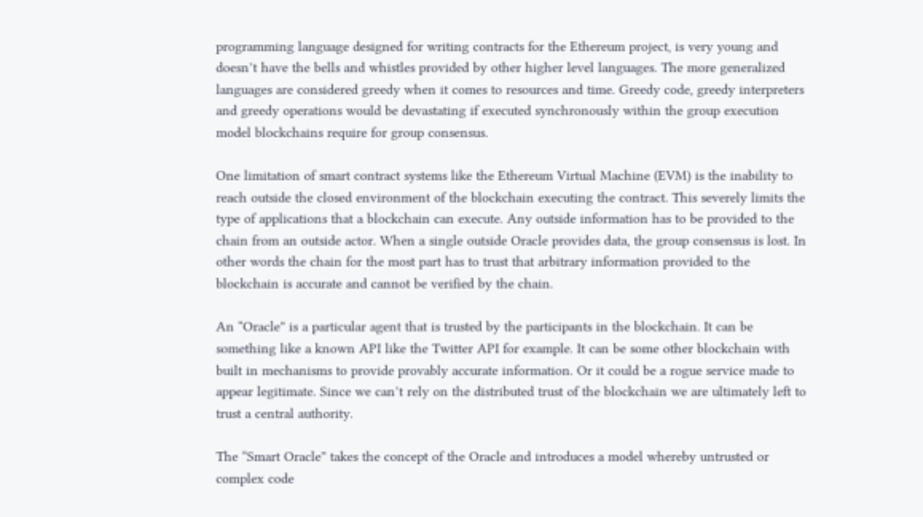programming language designed for writing contracts for the Ethereum project, is very young and doesn’t have the bells and whistles provided by other higher level languages. The more generalized languages are considered greedy when it comes to resources and time. Greedy code, greedy interpreters and greedy operations would be devastating if executed synchronously within the group execution model blockchains require for group consensus.

One limitation of smart contract systems like the Ethereum Virtual Machine (EVM) is the inability to reach outside the closed environment of the blockchain executing the contract. This severely limits the type of applications that a blockchain can execute. Any outside information has to be provided to the chain from an outside actor. When a single outside Oracle provides data, the group consensus is lost. In other words the chain for the most part has to trust that arbitrary information provided to the blockchain is accurate and cannot be verified by the chain.

An “Oracle” is a particular agent that is trusted by the participants in the blockchain. It can be something like a known API like the Twitter API for example. It can be some other blockchain with built in mechanisms to provide provably accurate information. Or it could be a rogue service made to appear legitimate. Since we can’t rely on the distributed trust of the blockchain we are ultimately left to trust a central authority.

The “Smart Oracle” takes the concept of the Oracle and introduces a model whereby untrusted or complex code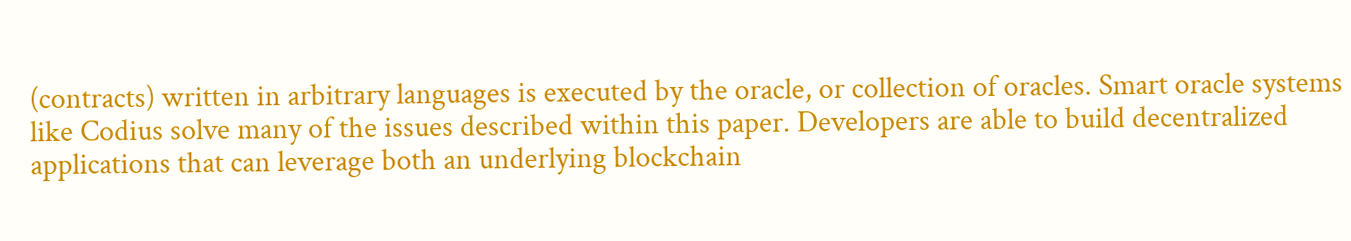(contracts) written in arbitrary languages is executed by the oracle, or collection of oracles. Smart oracle systems like Codius solve many of the issues described within this paper. Developers are able to build decentralized applications that can leverage both an underlying blockchain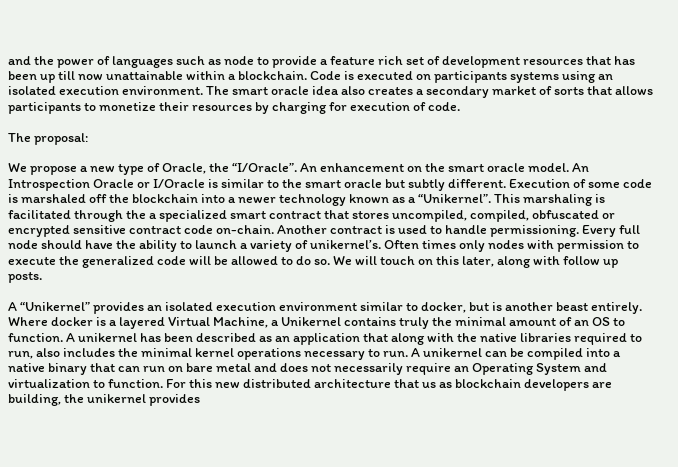and the power of languages such as node to provide a feature rich set of development resources that has been up till now unattainable within a blockchain. Code is executed on participants systems using an isolated execution environment. The smart oracle idea also creates a secondary market of sorts that allows participants to monetize their resources by charging for execution of code.

The proposal:

We propose a new type of Oracle, the “I/Oracle”. An enhancement on the smart oracle model. An Introspection Oracle or I/Oracle is similar to the smart oracle but subtly different. Execution of some code is marshaled off the blockchain into a newer technology known as a “Unikernel”. This marshaling is facilitated through the a specialized smart contract that stores uncompiled, compiled, obfuscated or encrypted sensitive contract code on-chain. Another contract is used to handle permissioning. Every full node should have the ability to launch a variety of unikernel’s. Often times only nodes with permission to execute the generalized code will be allowed to do so. We will touch on this later, along with follow up posts.

A “Unikernel” provides an isolated execution environment similar to docker, but is another beast entirely. Where docker is a layered Virtual Machine, a Unikernel contains truly the minimal amount of an OS to function. A unikernel has been described as an application that along with the native libraries required to run, also includes the minimal kernel operations necessary to run. A unikernel can be compiled into a native binary that can run on bare metal and does not necessarily require an Operating System and virtualization to function. For this new distributed architecture that us as blockchain developers are building, the unikernel provides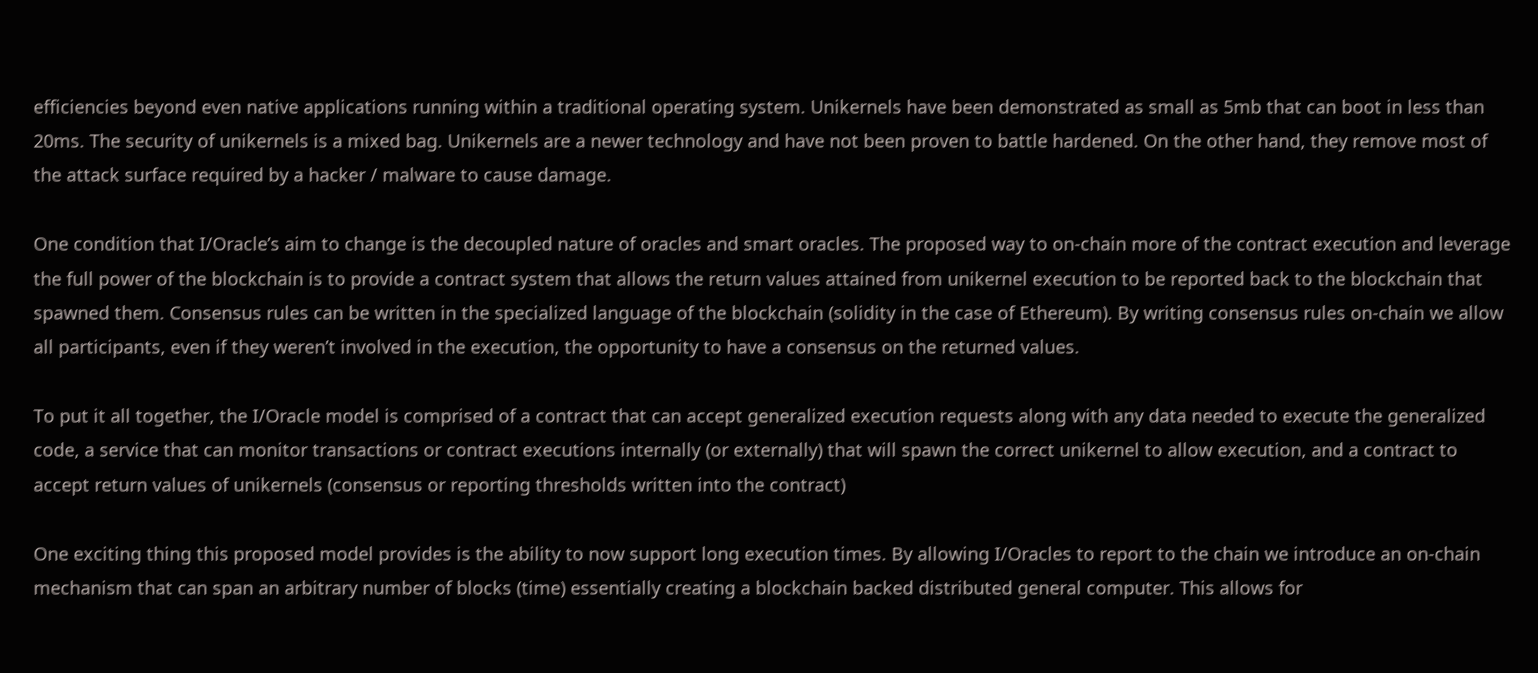efficiencies beyond even native applications running within a traditional operating system. Unikernels have been demonstrated as small as 5mb that can boot in less than 20ms. The security of unikernels is a mixed bag. Unikernels are a newer technology and have not been proven to battle hardened. On the other hand, they remove most of the attack surface required by a hacker / malware to cause damage.

One condition that I/Oracle’s aim to change is the decoupled nature of oracles and smart oracles. The proposed way to on-chain more of the contract execution and leverage the full power of the blockchain is to provide a contract system that allows the return values attained from unikernel execution to be reported back to the blockchain that spawned them. Consensus rules can be written in the specialized language of the blockchain (solidity in the case of Ethereum). By writing consensus rules on-chain we allow all participants, even if they weren’t involved in the execution, the opportunity to have a consensus on the returned values.

To put it all together, the I/Oracle model is comprised of a contract that can accept generalized execution requests along with any data needed to execute the generalized code, a service that can monitor transactions or contract executions internally (or externally) that will spawn the correct unikernel to allow execution, and a contract to accept return values of unikernels (consensus or reporting thresholds written into the contract)

One exciting thing this proposed model provides is the ability to now support long execution times. By allowing I/Oracles to report to the chain we introduce an on-chain mechanism that can span an arbitrary number of blocks (time) essentially creating a blockchain backed distributed general computer. This allows for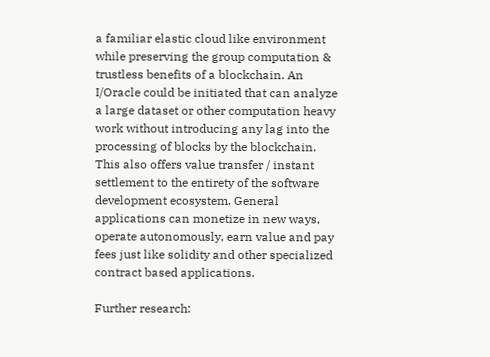a familiar elastic cloud like environment while preserving the group computation & trustless benefits of a blockchain. An I/Oracle could be initiated that can analyze a large dataset or other computation heavy work without introducing any lag into the processing of blocks by the blockchain. This also offers value transfer / instant settlement to the entirety of the software development ecosystem. General applications can monetize in new ways, operate autonomously, earn value and pay fees just like solidity and other specialized contract based applications.

Further research: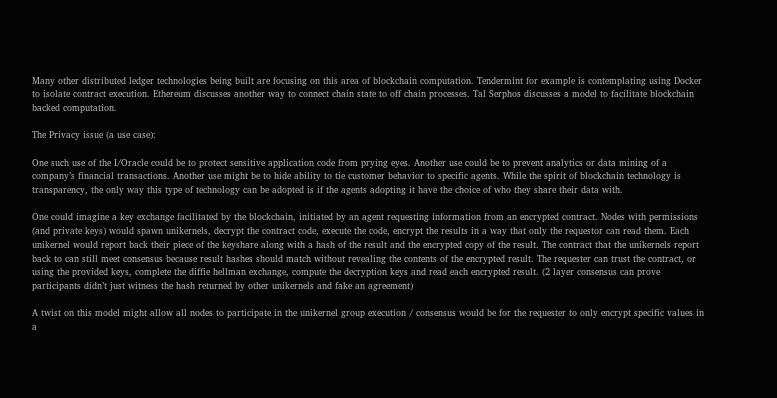Many other distributed ledger technologies being built are focusing on this area of blockchain computation. Tendermint for example is contemplating using Docker to isolate contract execution. Ethereum discusses another way to connect chain state to off chain processes. Tal Serphos discusses a model to facilitate blockchain backed computation.

The Privacy issue (a use case):

One such use of the I/Oracle could be to protect sensitive application code from prying eyes. Another use could be to prevent analytics or data mining of a company’s financial transactions. Another use might be to hide ability to tie customer behavior to specific agents. While the spirit of blockchain technology is transparency, the only way this type of technology can be adopted is if the agents adopting it have the choice of who they share their data with.

One could imagine a key exchange facilitated by the blockchain, initiated by an agent requesting information from an encrypted contract. Nodes with permissions (and private keys) would spawn unikernels, decrypt the contract code, execute the code, encrypt the results in a way that only the requestor can read them. Each unikernel would report back their piece of the keyshare along with a hash of the result and the encrypted copy of the result. The contract that the unikernels report back to can still meet consensus because result hashes should match without revealing the contents of the encrypted result. The requester can trust the contract, or using the provided keys, complete the diffie hellman exchange, compute the decryption keys and read each encrypted result. (2 layer consensus can prove participants didn’t just witness the hash returned by other unikernels and fake an agreement)

A twist on this model might allow all nodes to participate in the unikernel group execution / consensus would be for the requester to only encrypt specific values in a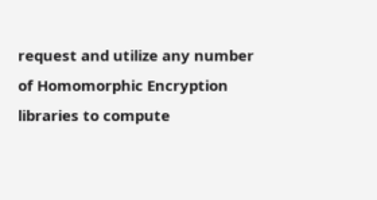request and utilize any number of Homomorphic Encryption libraries to compute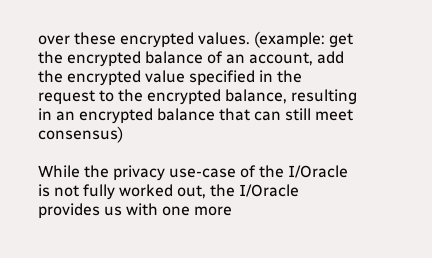over these encrypted values. (example: get the encrypted balance of an account, add the encrypted value specified in the request to the encrypted balance, resulting in an encrypted balance that can still meet consensus)

While the privacy use-case of the I/Oracle is not fully worked out, the I/Oracle provides us with one more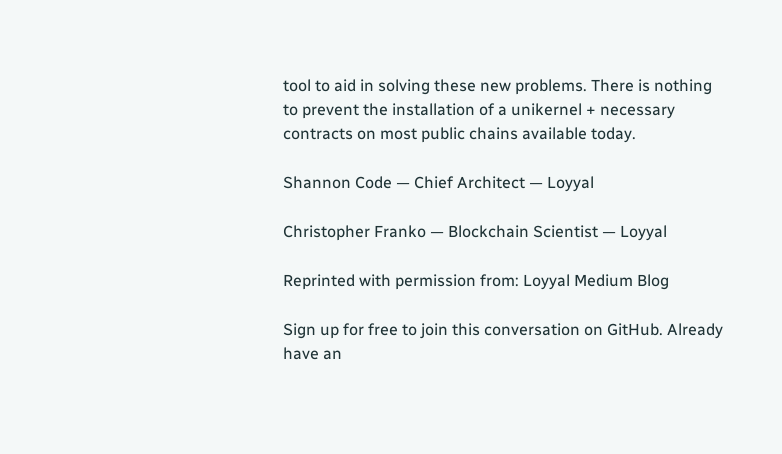tool to aid in solving these new problems. There is nothing to prevent the installation of a unikernel + necessary contracts on most public chains available today.

Shannon Code — Chief Architect — Loyyal

Christopher Franko — Blockchain Scientist — Loyyal

Reprinted with permission from: Loyyal Medium Blog

Sign up for free to join this conversation on GitHub. Already have an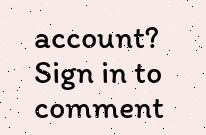account? Sign in to comment